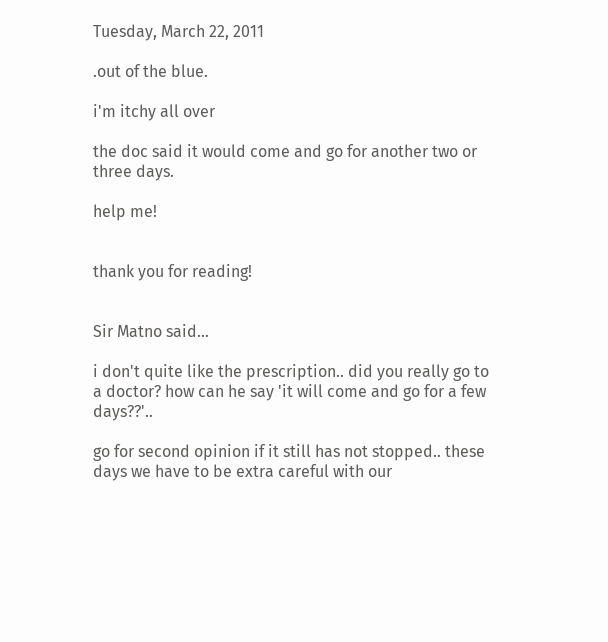Tuesday, March 22, 2011

.out of the blue.

i'm itchy all over

the doc said it would come and go for another two or three days.

help me!


thank you for reading!


Sir Matno said...

i don't quite like the prescription.. did you really go to a doctor? how can he say 'it will come and go for a few days??'..

go for second opinion if it still has not stopped.. these days we have to be extra careful with our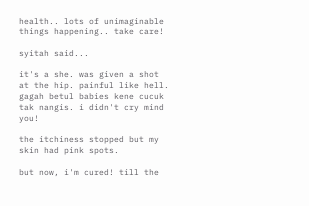health.. lots of unimaginable things happening.. take care!

syitah said...

it's a she. was given a shot at the hip. painful like hell. gagah betul babies kene cucuk tak nangis. i didn't cry mind you!

the itchiness stopped but my skin had pink spots.

but now, i'm cured! till the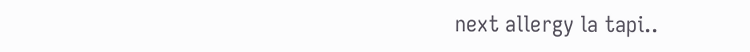next allergy la tapi..